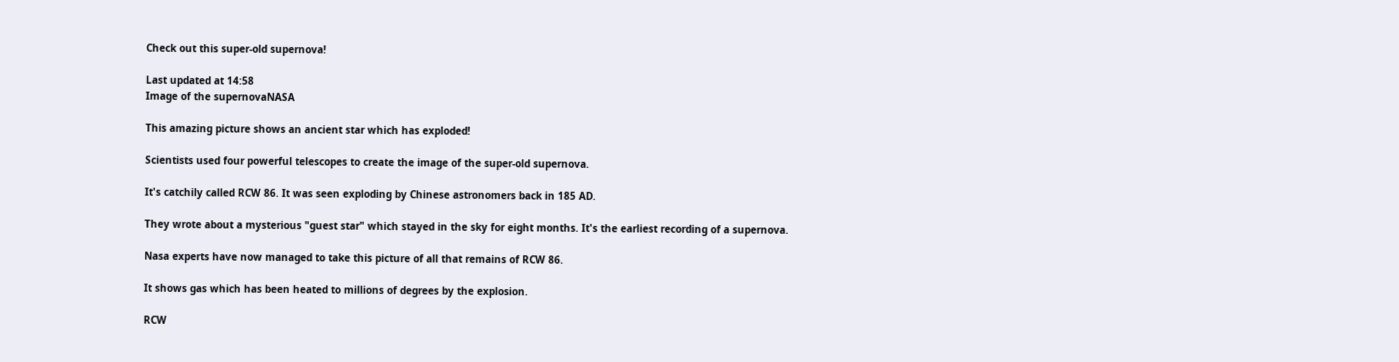Check out this super-old supernova!

Last updated at 14:58
Image of the supernovaNASA

This amazing picture shows an ancient star which has exploded!

Scientists used four powerful telescopes to create the image of the super-old supernova.

It's catchily called RCW 86. It was seen exploding by Chinese astronomers back in 185 AD.

They wrote about a mysterious "guest star" which stayed in the sky for eight months. It's the earliest recording of a supernova.

Nasa experts have now managed to take this picture of all that remains of RCW 86.

It shows gas which has been heated to millions of degrees by the explosion.

RCW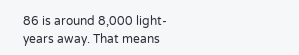86 is around 8,000 light-years away. That means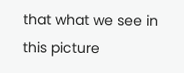that what we see in this picture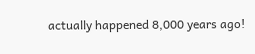actually happened 8,000 years ago!